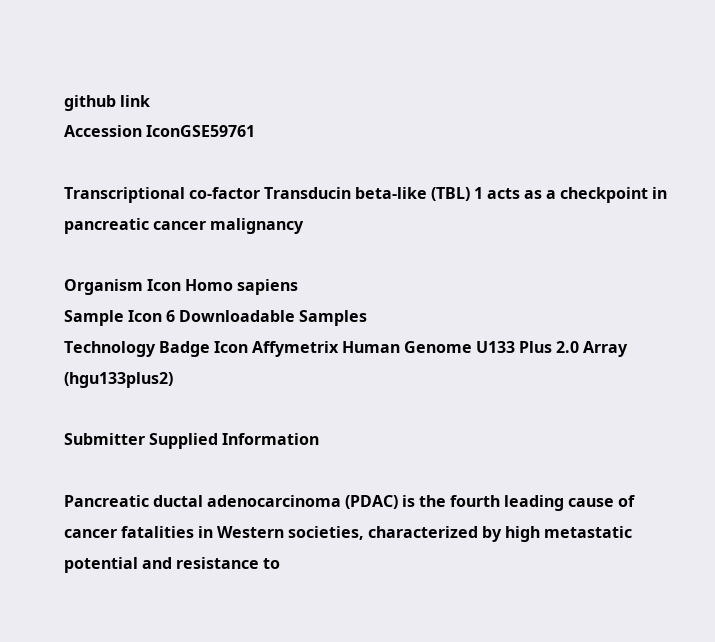github link
Accession IconGSE59761

Transcriptional co-factor Transducin beta-like (TBL) 1 acts as a checkpoint in pancreatic cancer malignancy

Organism Icon Homo sapiens
Sample Icon 6 Downloadable Samples
Technology Badge Icon Affymetrix Human Genome U133 Plus 2.0 Array (hgu133plus2)

Submitter Supplied Information

Pancreatic ductal adenocarcinoma (PDAC) is the fourth leading cause of cancer fatalities in Western societies, characterized by high metastatic potential and resistance to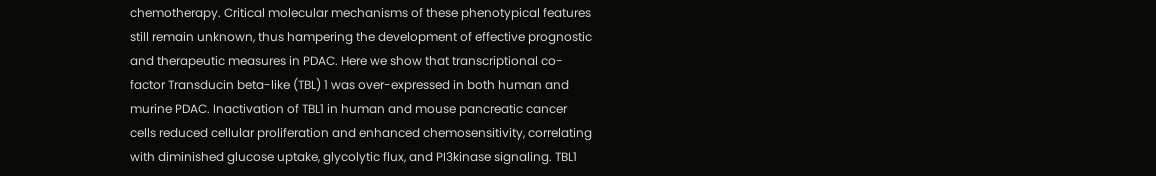chemotherapy. Critical molecular mechanisms of these phenotypical features still remain unknown, thus hampering the development of effective prognostic and therapeutic measures in PDAC. Here we show that transcriptional co-factor Transducin beta-like (TBL) 1 was over-expressed in both human and murine PDAC. Inactivation of TBL1 in human and mouse pancreatic cancer cells reduced cellular proliferation and enhanced chemosensitivity, correlating with diminished glucose uptake, glycolytic flux, and PI3kinase signaling. TBL1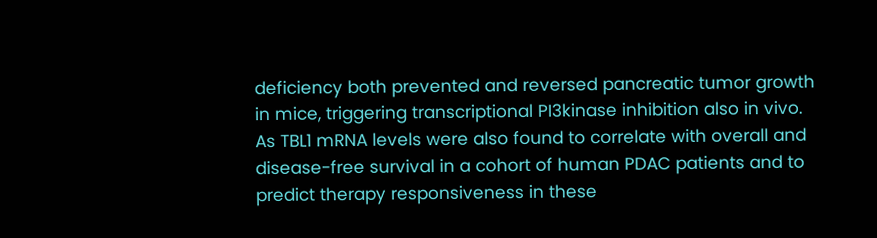deficiency both prevented and reversed pancreatic tumor growth in mice, triggering transcriptional PI3kinase inhibition also in vivo. As TBL1 mRNA levels were also found to correlate with overall and disease-free survival in a cohort of human PDAC patients and to predict therapy responsiveness in these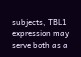subjects, TBL1 expression may serve both as a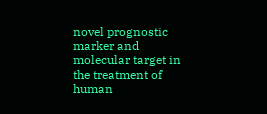novel prognostic marker and molecular target in the treatment of human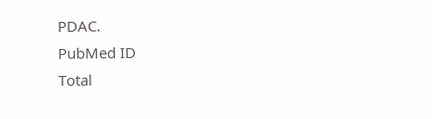PDAC.
PubMed ID
Total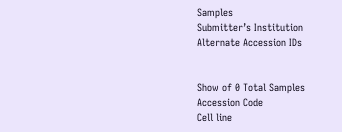Samples
Submitter’s Institution
Alternate Accession IDs


Show of 0 Total Samples
Accession Code
Cell line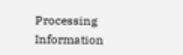Processing Information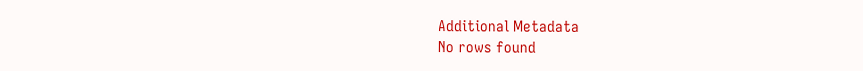Additional Metadata
No rows found